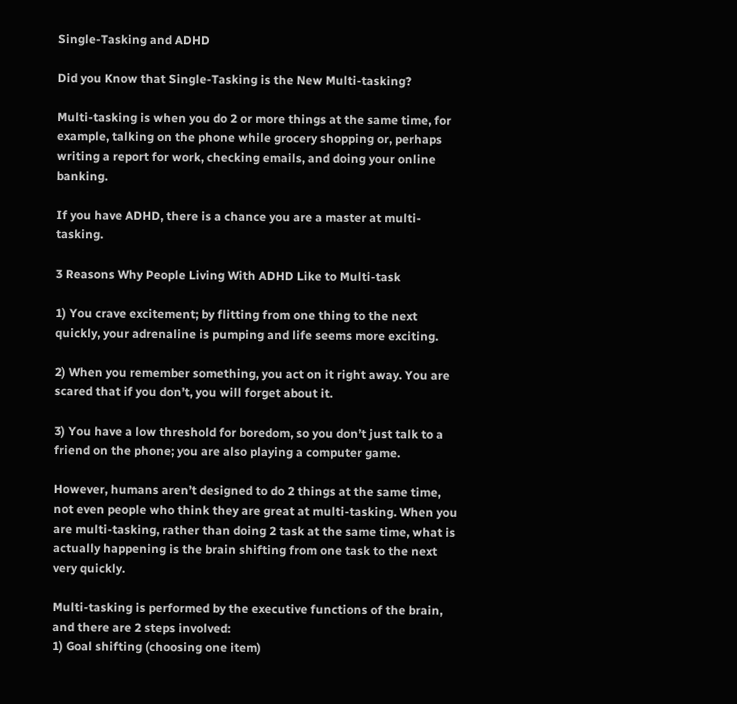Single-Tasking and ADHD

Did you Know that Single-Tasking is the New Multi-tasking?

Multi-tasking is when you do 2 or more things at the same time, for example, talking on the phone while grocery shopping or, perhaps writing a report for work, checking emails, and doing your online banking.

If you have ADHD, there is a chance you are a master at multi-tasking.

3 Reasons Why People Living With ADHD Like to Multi-task

1) You crave excitement; by flitting from one thing to the next quickly, your adrenaline is pumping and life seems more exciting.

2) When you remember something, you act on it right away. You are scared that if you don’t, you will forget about it.

3) You have a low threshold for boredom, so you don’t just talk to a friend on the phone; you are also playing a computer game.

However, humans aren’t designed to do 2 things at the same time, not even people who think they are great at multi-tasking. When you are multi-tasking, rather than doing 2 task at the same time, what is actually happening is the brain shifting from one task to the next very quickly.

Multi-tasking is performed by the executive functions of the brain, and there are 2 steps involved:
1) Goal shifting (choosing one item)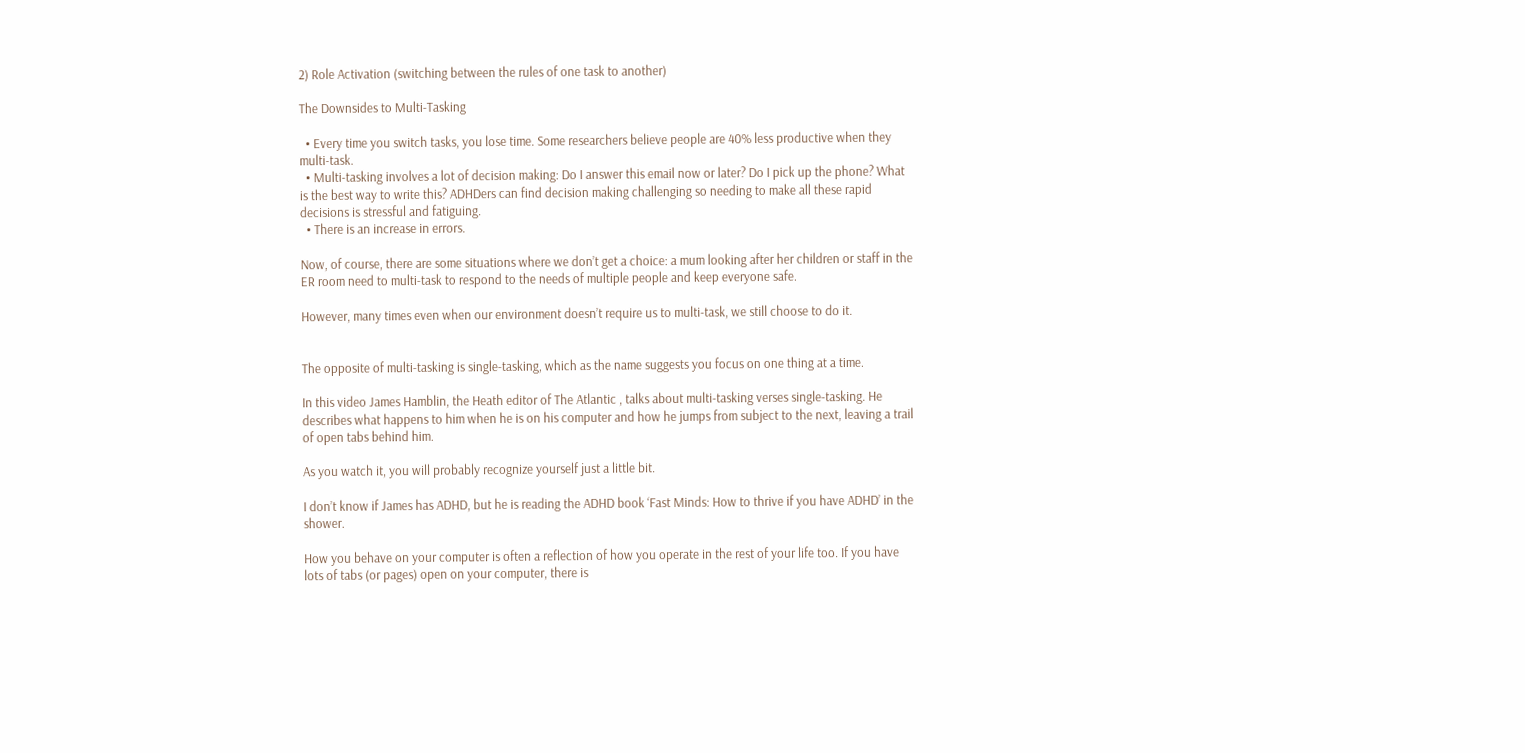2) Role Activation (switching between the rules of one task to another)

The Downsides to Multi-Tasking

  • Every time you switch tasks, you lose time. Some researchers believe people are 40% less productive when they multi-task.
  • Multi-tasking involves a lot of decision making: Do I answer this email now or later? Do I pick up the phone? What is the best way to write this? ADHDers can find decision making challenging so needing to make all these rapid decisions is stressful and fatiguing.
  • There is an increase in errors.

Now, of course, there are some situations where we don’t get a choice: a mum looking after her children or staff in the ER room need to multi-task to respond to the needs of multiple people and keep everyone safe.

However, many times even when our environment doesn’t require us to multi-task, we still choose to do it.


The opposite of multi-tasking is single-tasking, which as the name suggests you focus on one thing at a time.

In this video James Hamblin, the Heath editor of The Atlantic , talks about multi-tasking verses single-tasking. He describes what happens to him when he is on his computer and how he jumps from subject to the next, leaving a trail of open tabs behind him.

As you watch it, you will probably recognize yourself just a little bit.

I don’t know if James has ADHD, but he is reading the ADHD book ‘Fast Minds: How to thrive if you have ADHD’ in the shower.

How you behave on your computer is often a reflection of how you operate in the rest of your life too. If you have lots of tabs (or pages) open on your computer, there is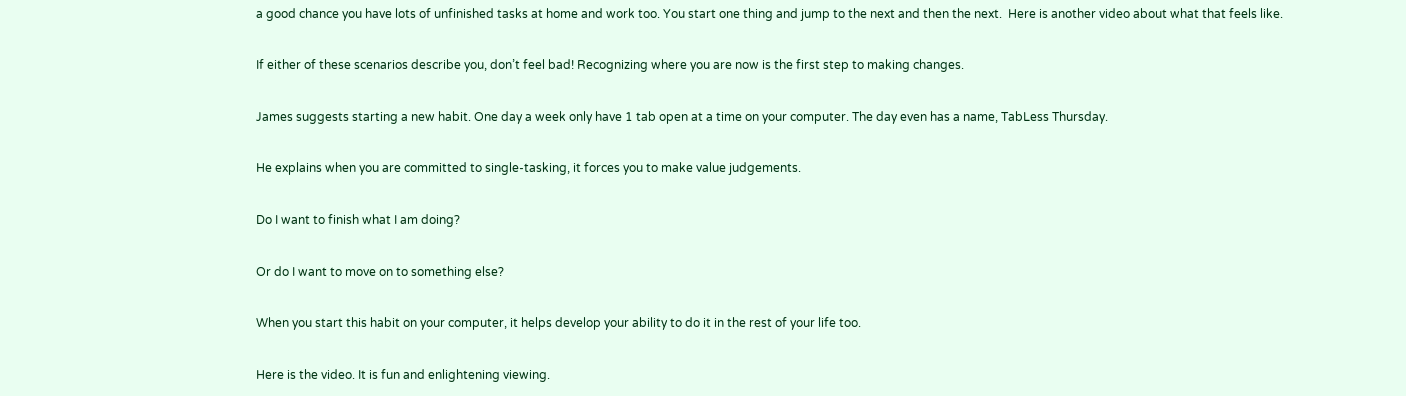a good chance you have lots of unfinished tasks at home and work too. You start one thing and jump to the next and then the next.  Here is another video about what that feels like.

If either of these scenarios describe you, don’t feel bad! Recognizing where you are now is the first step to making changes.

James suggests starting a new habit. One day a week only have 1 tab open at a time on your computer. The day even has a name, TabLess Thursday.

He explains when you are committed to single-tasking, it forces you to make value judgements.

Do I want to finish what I am doing?

Or do I want to move on to something else?

When you start this habit on your computer, it helps develop your ability to do it in the rest of your life too.

Here is the video. It is fun and enlightening viewing.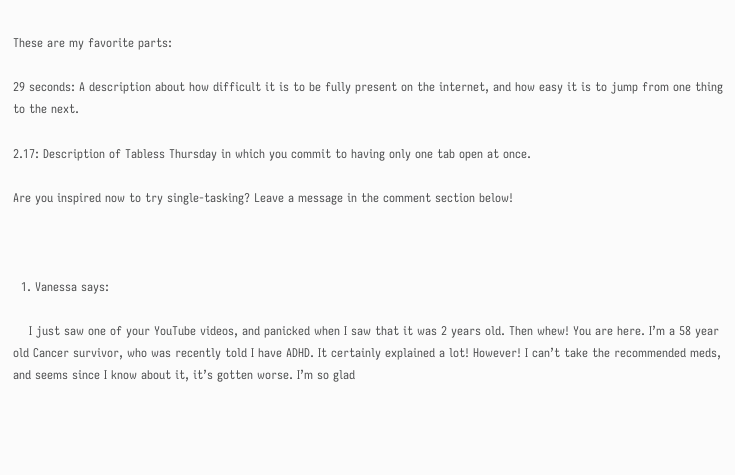These are my favorite parts:

29 seconds: A description about how difficult it is to be fully present on the internet, and how easy it is to jump from one thing to the next.

2.17: Description of Tabless Thursday in which you commit to having only one tab open at once.

Are you inspired now to try single-tasking? Leave a message in the comment section below!



  1. Vanessa says:

    I just saw one of your YouTube videos, and panicked when I saw that it was 2 years old. Then whew! You are here. I’m a 58 year old Cancer survivor, who was recently told I have ADHD. It certainly explained a lot! However! I can’t take the recommended meds, and seems since I know about it, it’s gotten worse. I’m so glad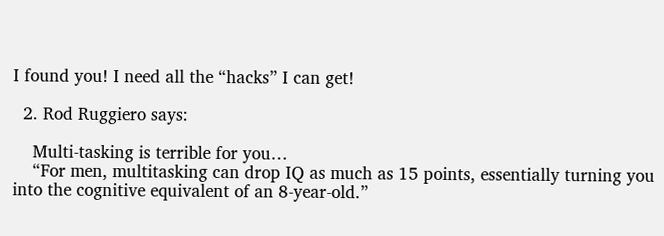I found you! I need all the “hacks” I can get!

  2. Rod Ruggiero says:

    Multi-tasking is terrible for you…
    “For men, multitasking can drop IQ as much as 15 points, essentially turning you into the cognitive equivalent of an 8-year-old.”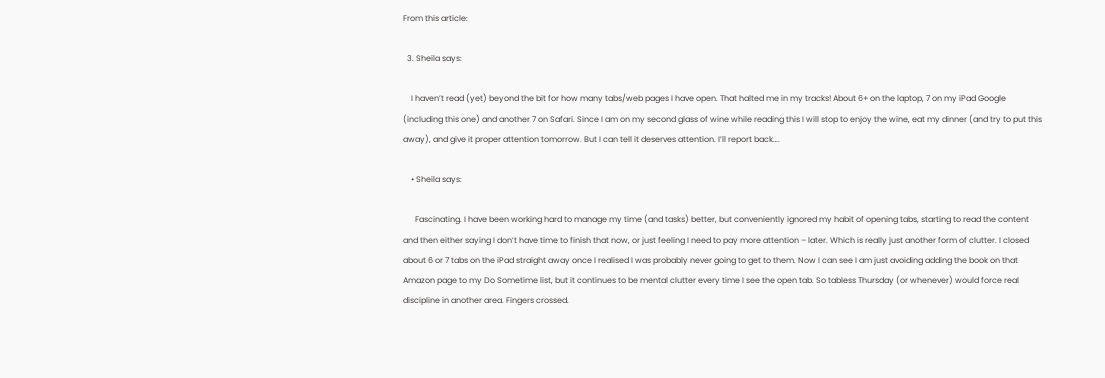From this article:

  3. Sheila says:

    I haven’t read (yet) beyond the bit for how many tabs/web pages I have open. That halted me in my tracks! About 6+ on the laptop, 7 on my iPad Google (including this one) and another 7 on Safari. Since I am on my second glass of wine while reading this I will stop to enjoy the wine, eat my dinner (and try to put this away), and give it proper attention tomorrow. But I can tell it deserves attention. I’ll report back….

    • Sheila says:

      Fascinating. I have been working hard to manage my time (and tasks) better, but conveniently ignored my habit of opening tabs, starting to read the content and then either saying I don’t have time to finish that now, or just feeling I need to pay more attention – later. Which is really just another form of clutter. I closed about 6 or 7 tabs on the iPad straight away once I realised I was probably never going to get to them. Now I can see I am just avoiding adding the book on that Amazon page to my Do Sometime list, but it continues to be mental clutter every time I see the open tab. So tabless Thursday (or whenever) would force real discipline in another area. Fingers crossed.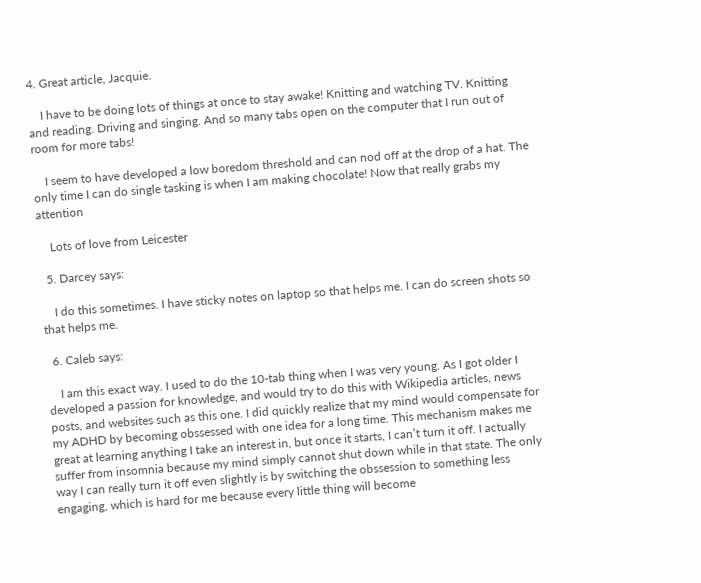4. Great article, Jacquie.

    I have to be doing lots of things at once to stay awake! Knitting and watching TV. Knitting and reading. Driving and singing. And so many tabs open on the computer that I run out of room for more tabs!

    I seem to have developed a low boredom threshold and can nod off at the drop of a hat. The only time I can do single tasking is when I am making chocolate! Now that really grabs my attention

    Lots of love from Leicester

  5. Darcey says:

    I do this sometimes. I have sticky notes on laptop so that helps me. I can do screen shots so that helps me.

  6. Caleb says:

    I am this exact way. I used to do the 10-tab thing when I was very young. As I got older I developed a passion for knowledge, and would try to do this with Wikipedia articles, news posts, and websites such as this one. I did quickly realize that my mind would compensate for my ADHD by becoming obssessed with one idea for a long time. This mechanism makes me great at learning anything I take an interest in, but once it starts, I can’t turn it off. I actually suffer from insomnia because my mind simply cannot shut down while in that state. The only way I can really turn it off even slightly is by switching the obssession to something less engaging, which is hard for me because every little thing will become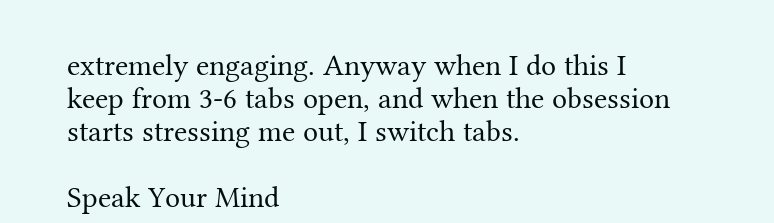extremely engaging. Anyway when I do this I keep from 3-6 tabs open, and when the obsession starts stressing me out, I switch tabs.

Speak Your Mind